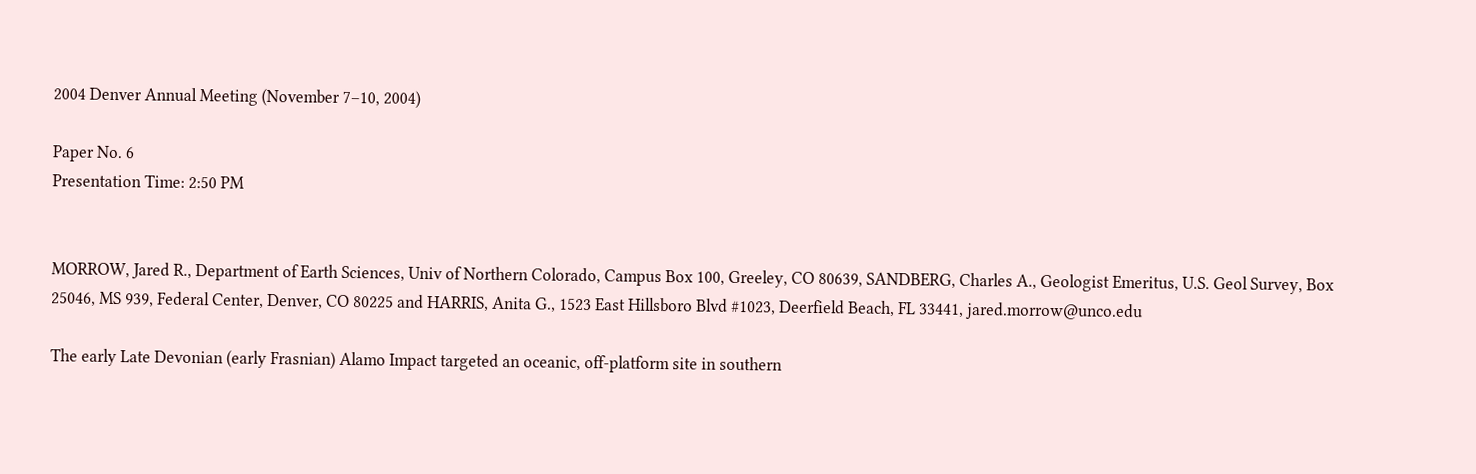2004 Denver Annual Meeting (November 7–10, 2004)

Paper No. 6
Presentation Time: 2:50 PM


MORROW, Jared R., Department of Earth Sciences, Univ of Northern Colorado, Campus Box 100, Greeley, CO 80639, SANDBERG, Charles A., Geologist Emeritus, U.S. Geol Survey, Box 25046, MS 939, Federal Center, Denver, CO 80225 and HARRIS, Anita G., 1523 East Hillsboro Blvd #1023, Deerfield Beach, FL 33441, jared.morrow@unco.edu

The early Late Devonian (early Frasnian) Alamo Impact targeted an oceanic, off-platform site in southern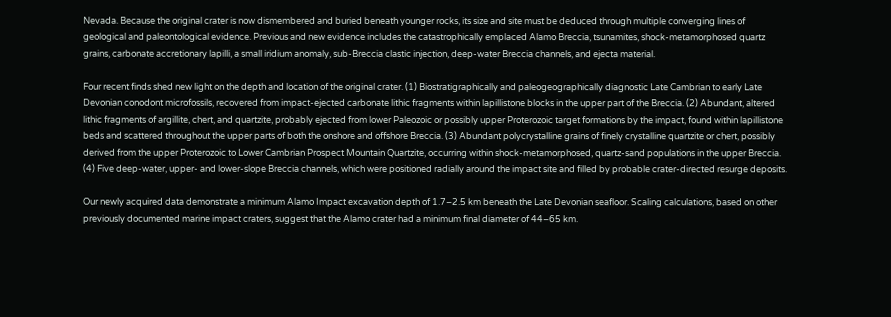Nevada. Because the original crater is now dismembered and buried beneath younger rocks, its size and site must be deduced through multiple converging lines of geological and paleontological evidence. Previous and new evidence includes the catastrophically emplaced Alamo Breccia, tsunamites, shock-metamorphosed quartz grains, carbonate accretionary lapilli, a small iridium anomaly, sub-Breccia clastic injection, deep-water Breccia channels, and ejecta material.

Four recent finds shed new light on the depth and location of the original crater. (1) Biostratigraphically and paleogeographically diagnostic Late Cambrian to early Late Devonian conodont microfossils, recovered from impact-ejected carbonate lithic fragments within lapillistone blocks in the upper part of the Breccia. (2) Abundant, altered lithic fragments of argillite, chert, and quartzite, probably ejected from lower Paleozoic or possibly upper Proterozoic target formations by the impact, found within lapillistone beds and scattered throughout the upper parts of both the onshore and offshore Breccia. (3) Abundant polycrystalline grains of finely crystalline quartzite or chert, possibly derived from the upper Proterozoic to Lower Cambrian Prospect Mountain Quartzite, occurring within shock-metamorphosed, quartz-sand populations in the upper Breccia. (4) Five deep-water, upper- and lower-slope Breccia channels, which were positioned radially around the impact site and filled by probable crater-directed resurge deposits.

Our newly acquired data demonstrate a minimum Alamo Impact excavation depth of 1.7–2.5 km beneath the Late Devonian seafloor. Scaling calculations, based on other previously documented marine impact craters, suggest that the Alamo crater had a minimum final diameter of 44–65 km.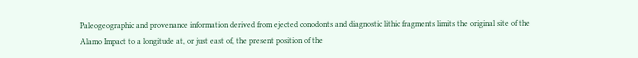Paleogeographic and provenance information derived from ejected conodonts and diagnostic lithic fragments limits the original site of the Alamo Impact to a longitude at, or just east of, the present position of the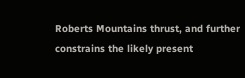Roberts Mountains thrust, and further constrains the likely present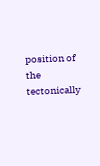position of the tectonically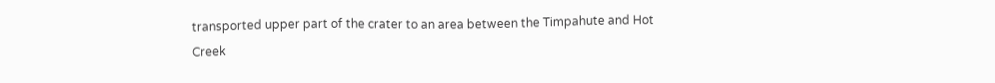transported upper part of the crater to an area between the Timpahute and Hot Creek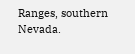Ranges, southern Nevada.